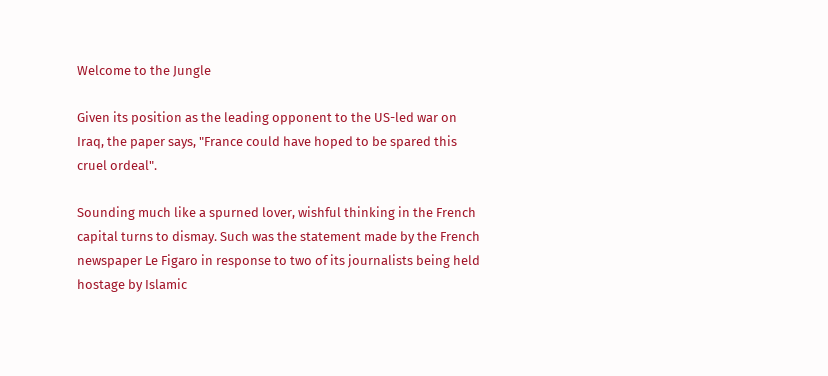Welcome to the Jungle

Given its position as the leading opponent to the US-led war on Iraq, the paper says, "France could have hoped to be spared this cruel ordeal".

Sounding much like a spurned lover, wishful thinking in the French capital turns to dismay. Such was the statement made by the French newspaper Le Figaro in response to two of its journalists being held hostage by Islamic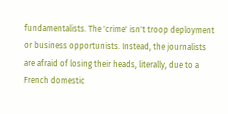fundamentalists. The 'crime' isn't troop deployment or business opportunists. Instead, the journalists are afraid of losing their heads, literally, due to a French domestic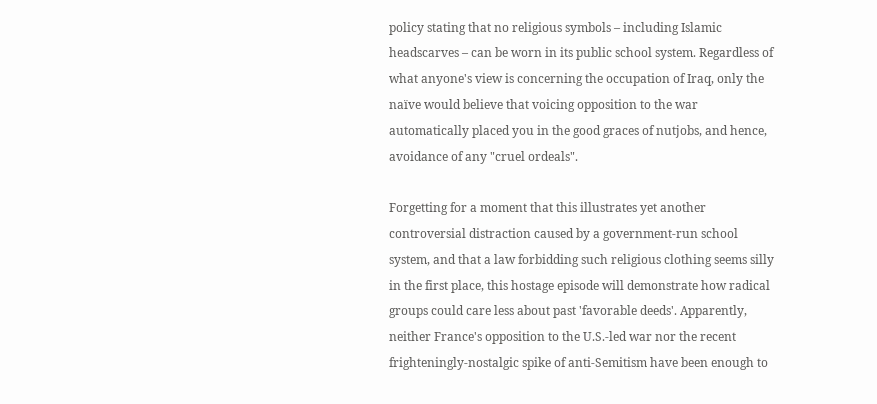policy stating that no religious symbols – including Islamic headscarves – can be worn in its public school system. Regardless of what anyone's view is concerning the occupation of Iraq, only the naïve would believe that voicing opposition to the war automatically placed you in the good graces of nutjobs, and hence, avoidance of any "cruel ordeals".

Forgetting for a moment that this illustrates yet another controversial distraction caused by a government-run school system, and that a law forbidding such religious clothing seems silly in the first place, this hostage episode will demonstrate how radical groups could care less about past 'favorable deeds'. Apparently, neither France's opposition to the U.S.-led war nor the recent frighteningly-nostalgic spike of anti-Semitism have been enough to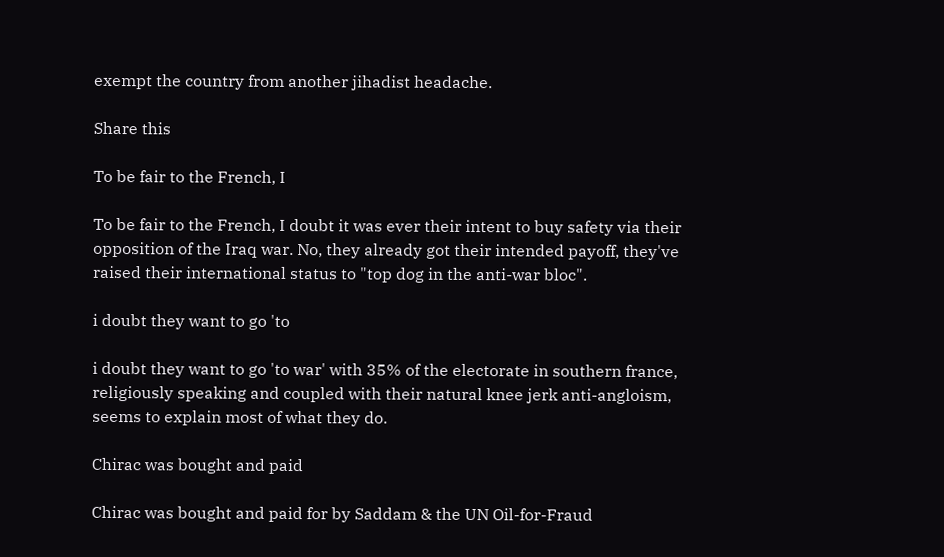exempt the country from another jihadist headache.

Share this

To be fair to the French, I

To be fair to the French, I doubt it was ever their intent to buy safety via their opposition of the Iraq war. No, they already got their intended payoff, they've raised their international status to "top dog in the anti-war bloc".

i doubt they want to go 'to

i doubt they want to go 'to war' with 35% of the electorate in southern france, religiously speaking and coupled with their natural knee jerk anti-angloism, seems to explain most of what they do.

Chirac was bought and paid

Chirac was bought and paid for by Saddam & the UN Oil-for-Fraud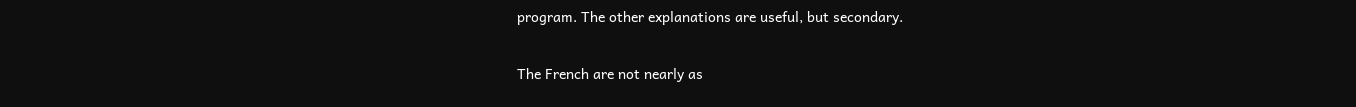program. The other explanations are useful, but secondary.

The French are not nearly as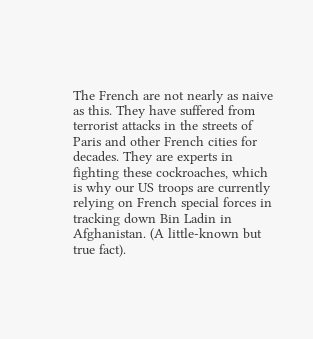The French are not nearly as naive as this. They have suffered from terrorist attacks in the streets of Paris and other French cities for decades. They are experts in fighting these cockroaches, which is why our US troops are currently relying on French special forces in tracking down Bin Ladin in Afghanistan. (A little-known but true fact).